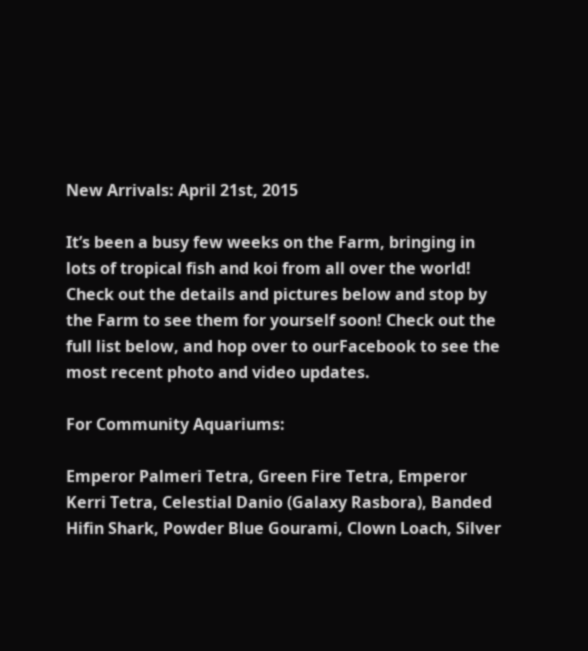New Arrivals: April 21st, 2015

It’s been a busy few weeks on the Farm, bringing in lots of tropical fish and koi from all over the world! Check out the details and pictures below and stop by the Farm to see them for yourself soon! Check out the full list below, and hop over to ourFacebook to see the most recent photo and video updates.

For Community Aquariums:

Emperor Palmeri Tetra, Green Fire Tetra, Emperor Kerri Tetra, Celestial Danio (Galaxy Rasbora), Banded Hifin Shark, Powder Blue Gourami, Clown Loach, Silver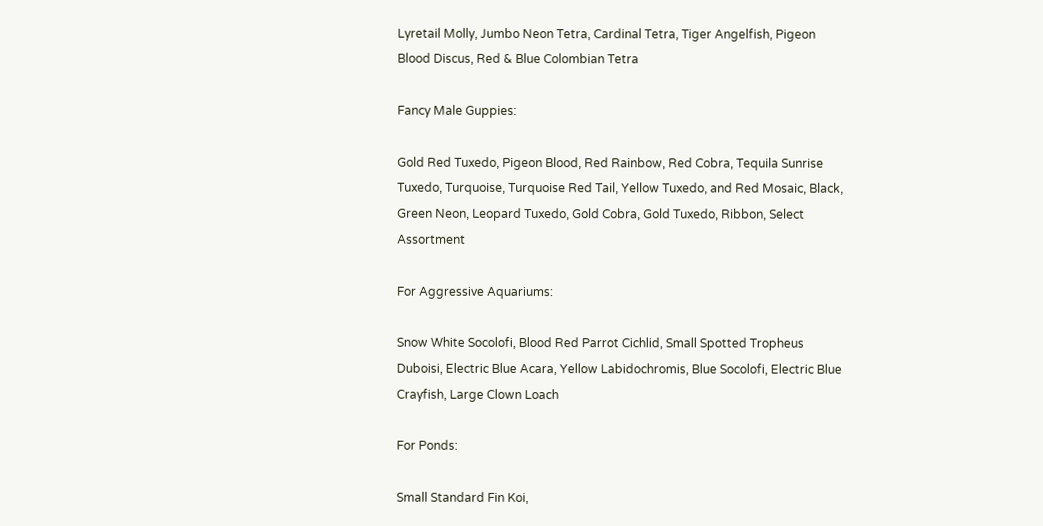Lyretail Molly, Jumbo Neon Tetra, Cardinal Tetra, Tiger Angelfish, Pigeon Blood Discus, Red & Blue Colombian Tetra

Fancy Male Guppies:

Gold Red Tuxedo, Pigeon Blood, Red Rainbow, Red Cobra, Tequila Sunrise Tuxedo, Turquoise, Turquoise Red Tail, Yellow Tuxedo, and Red Mosaic, Black, Green Neon, Leopard Tuxedo, Gold Cobra, Gold Tuxedo, Ribbon, Select Assortment

For Aggressive Aquariums:

Snow White Socolofi, Blood Red Parrot Cichlid, Small Spotted Tropheus Duboisi, Electric Blue Acara, Yellow Labidochromis, Blue Socolofi, Electric Blue Crayfish, Large Clown Loach

For Ponds:

Small Standard Fin Koi,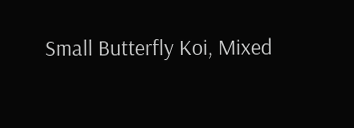Small Butterfly Koi, Mixed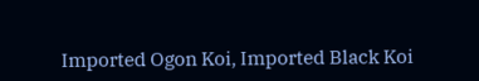Imported Ogon Koi, Imported Black Koi